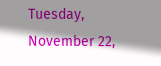Tuesday, November 22,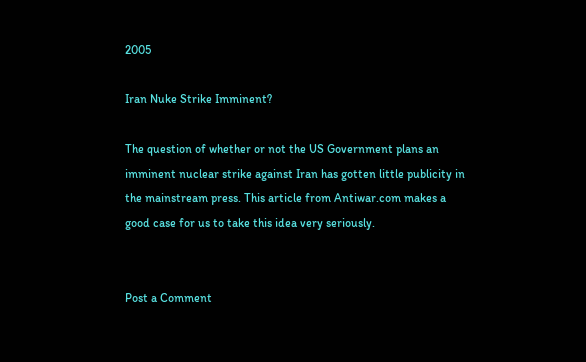2005

Iran Nuke Strike Imminent?

The question of whether or not the US Government plans an imminent nuclear strike against Iran has gotten little publicity in the mainstream press. This article from Antiwar.com makes a good case for us to take this idea very seriously.


Post a Comment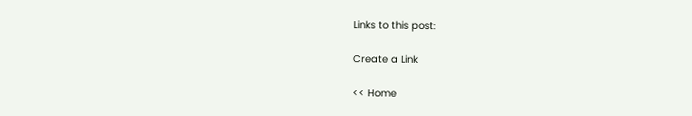Links to this post:

Create a Link

<< Home